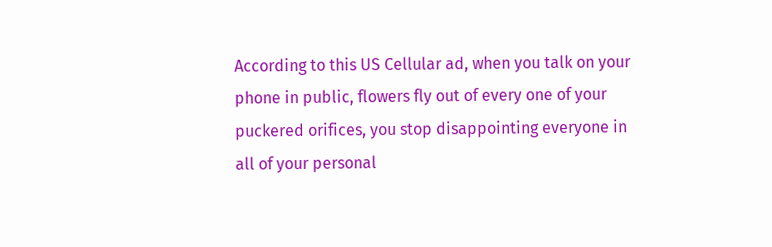According to this US Cellular ad, when you talk on your phone in public, flowers fly out of every one of your puckered orifices, you stop disappointing everyone in all of your personal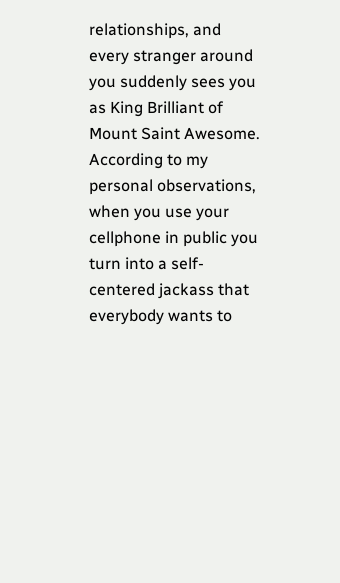relationships, and every stranger around you suddenly sees you as King Brilliant of Mount Saint Awesome. According to my personal observations, when you use your cellphone in public you turn into a self-centered jackass that everybody wants to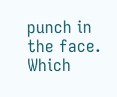punch in the face. Which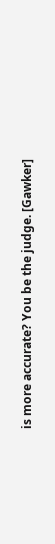is more accurate? You be the judge. [Gawker]